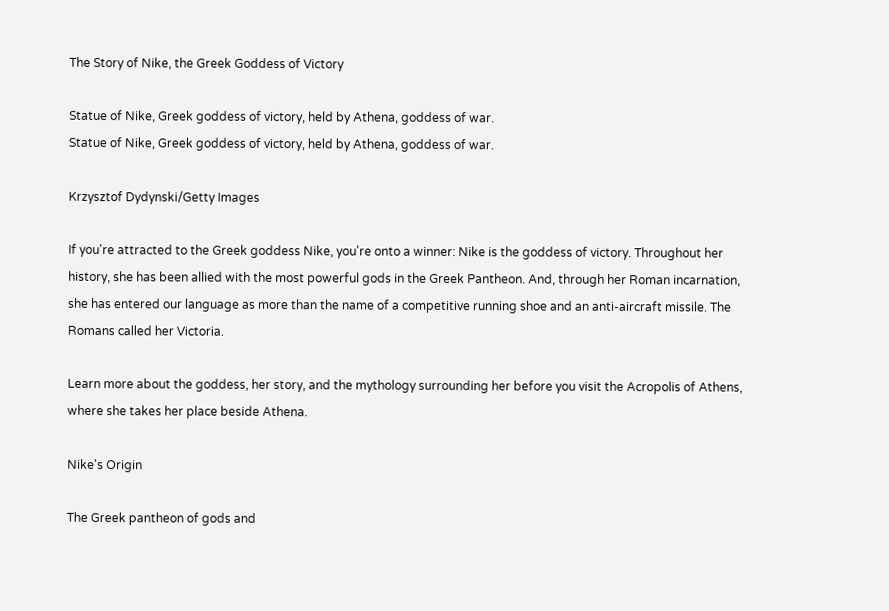The Story of Nike, the Greek Goddess of Victory

Statue of Nike, Greek goddess of victory, held by Athena, goddess of war.
Statue of Nike, Greek goddess of victory, held by Athena, goddess of war.

Krzysztof Dydynski/Getty Images

If you're attracted to the Greek goddess Nike, you're onto a winner: Nike is the goddess of victory. Throughout her history, she has been allied with the most powerful gods in the Greek Pantheon. And, through her Roman incarnation, she has entered our language as more than the name of a competitive running shoe and an anti-aircraft missile. The Romans called her Victoria.

Learn more about the goddess, her story, and the mythology surrounding her before you visit the Acropolis of Athens, where she takes her place beside Athena.

Nike's Origin

The Greek pantheon of gods and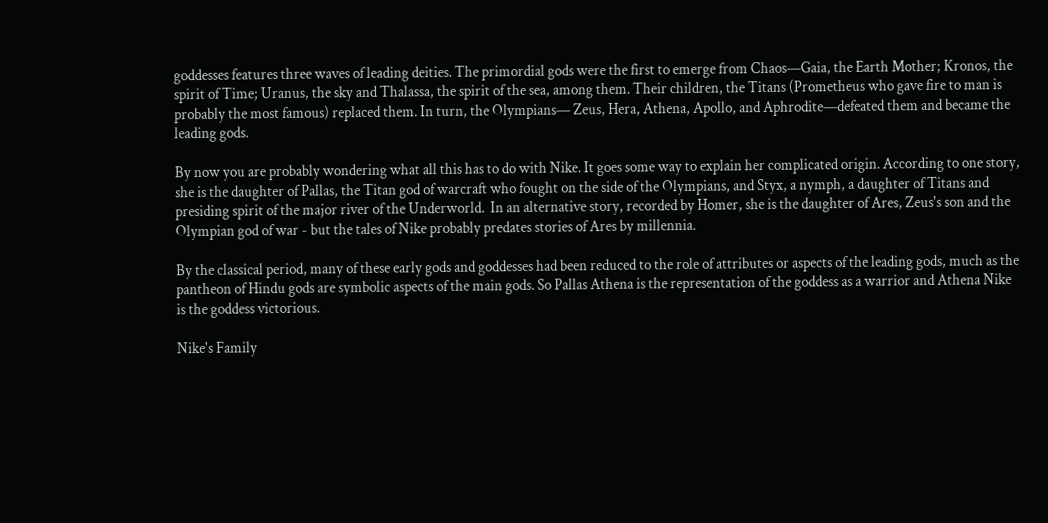goddesses features three waves of leading deities. The primordial gods were the first to emerge from Chaos—Gaia, the Earth Mother; Kronos, the spirit of Time; Uranus, the sky and Thalassa, the spirit of the sea, among them. Their children, the Titans (Prometheus who gave fire to man is probably the most famous) replaced them. In turn, the Olympians— Zeus, Hera, Athena, Apollo, and Aphrodite—defeated them and became the leading gods.

By now you are probably wondering what all this has to do with Nike. It goes some way to explain her complicated origin. According to one story, she is the daughter of Pallas, the Titan god of warcraft who fought on the side of the Olympians, and Styx, a nymph, a daughter of Titans and presiding spirit of the major river of the Underworld.  In an alternative story, recorded by Homer, she is the daughter of Ares, Zeus's son and the Olympian god of war - but the tales of Nike probably predates stories of Ares by millennia.

By the classical period, many of these early gods and goddesses had been reduced to the role of attributes or aspects of the leading gods, much as the pantheon of Hindu gods are symbolic aspects of the main gods. So Pallas Athena is the representation of the goddess as a warrior and Athena Nike is the goddess victorious.

Nike's Family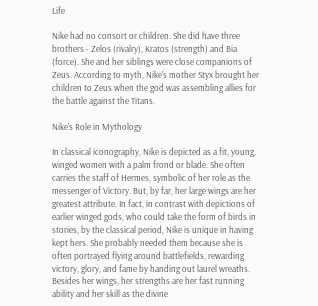Life

Nike had no consort or children. She did have three brothers - Zelos (rivalry), Kratos (strength) and Bia (force). She and her siblings were close companions of Zeus. According to myth, Nike's mother Styx brought her children to Zeus when the god was assembling allies for the battle against the Titans.

Nike's Role in Mythology

In classical iconography, Nike is depicted as a fit, young, winged women with a palm frond or blade. She often carries the staff of Hermes, symbolic of her role as the messenger of Victory. But, by far, her large wings are her greatest attribute. In fact, in contrast with depictions of earlier winged gods, who could take the form of birds in stories, by the classical period, Nike is unique in having kept hers. She probably needed them because she is often portrayed flying around battlefields, rewarding victory, glory, and fame by handing out laurel wreaths. Besides her wings, her strengths are her fast running ability and her skill as the divine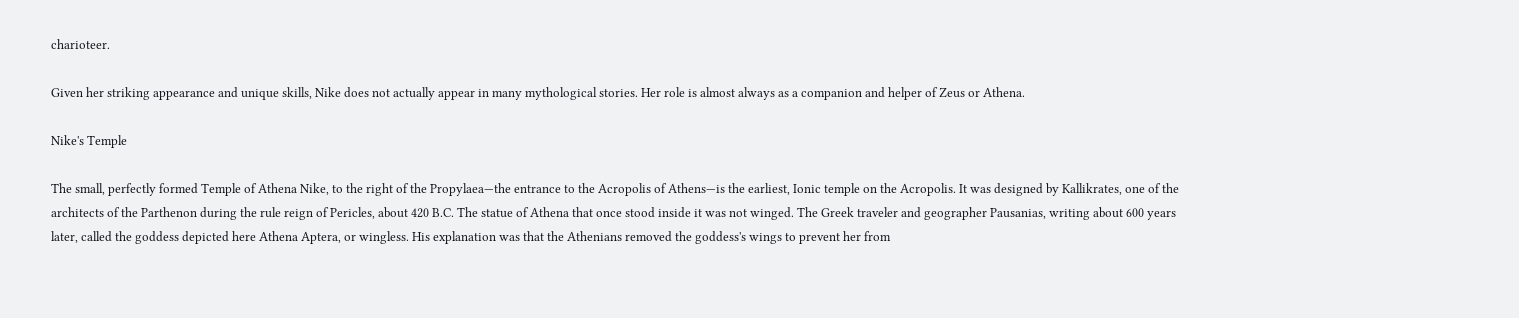charioteer.

Given her striking appearance and unique skills, Nike does not actually appear in many mythological stories. Her role is almost always as a companion and helper of Zeus or Athena.

Nike's Temple

The small, perfectly formed Temple of Athena Nike, to the right of the Propylaea—the entrance to the Acropolis of Athens—is the earliest, Ionic temple on the Acropolis. It was designed by Kallikrates, one of the architects of the Parthenon during the rule reign of Pericles, about 420 B.C. The statue of Athena that once stood inside it was not winged. The Greek traveler and geographer Pausanias, writing about 600 years later, called the goddess depicted here Athena Aptera, or wingless. His explanation was that the Athenians removed the goddess's wings to prevent her from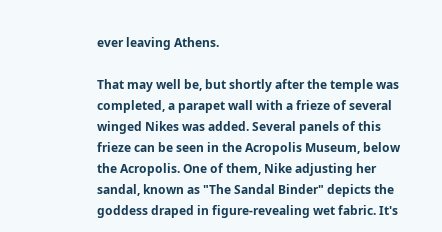ever leaving Athens.

That may well be, but shortly after the temple was completed, a parapet wall with a frieze of several winged Nikes was added. Several panels of this frieze can be seen in the Acropolis Museum, below the Acropolis. One of them, Nike adjusting her sandal, known as "The Sandal Binder" depicts the goddess draped in figure-revealing wet fabric. It's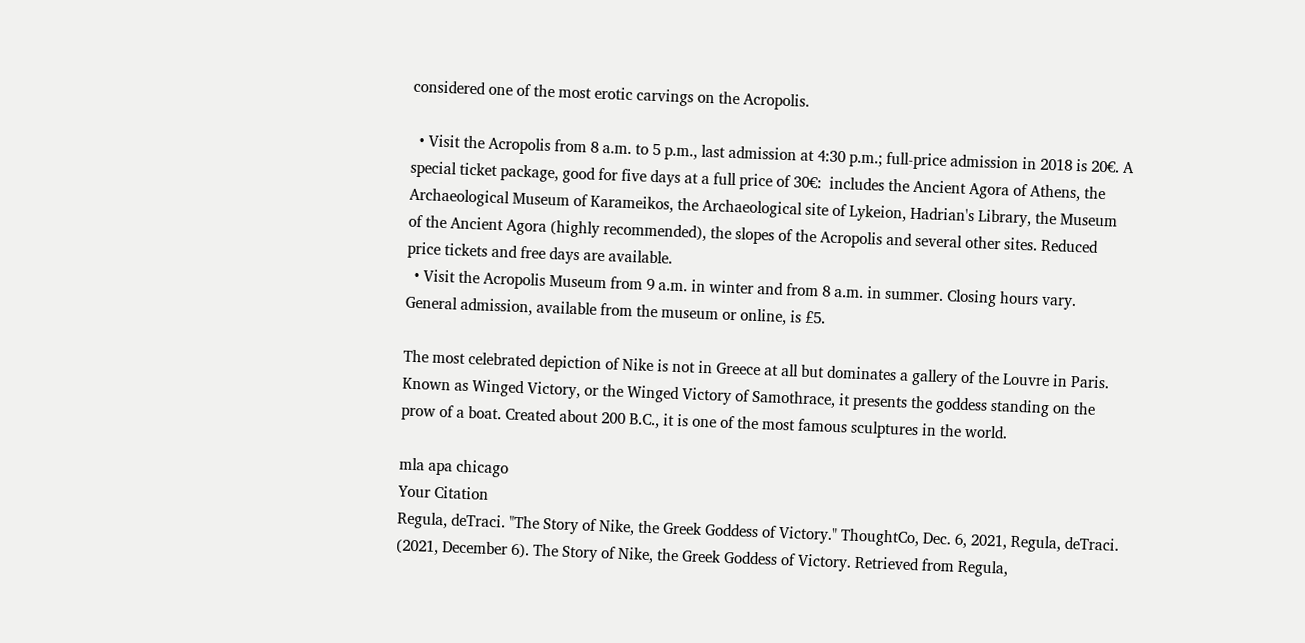considered one of the most erotic carvings on the Acropolis.

  • Visit the Acropolis from 8 a.m. to 5 p.m., last admission at 4:30 p.m.; full-price admission in 2018 is 20€. A special ticket package, good for five days at a full price of 30€:  includes the Ancient Agora of Athens, the Archaeological Museum of Karameikos, the Archaeological site of Lykeion, Hadrian's Library, the Museum of the Ancient Agora (highly recommended), the slopes of the Acropolis and several other sites. Reduced price tickets and free days are available.
  • Visit the Acropolis Museum from 9 a.m. in winter and from 8 a.m. in summer. Closing hours vary. General admission, available from the museum or online, is £5.

The most celebrated depiction of Nike is not in Greece at all but dominates a gallery of the Louvre in Paris. Known as Winged Victory, or the Winged Victory of Samothrace, it presents the goddess standing on the prow of a boat. Created about 200 B.C., it is one of the most famous sculptures in the world.

mla apa chicago
Your Citation
Regula, deTraci. "The Story of Nike, the Greek Goddess of Victory." ThoughtCo, Dec. 6, 2021, Regula, deTraci. (2021, December 6). The Story of Nike, the Greek Goddess of Victory. Retrieved from Regula,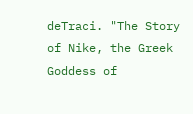deTraci. "The Story of Nike, the Greek Goddess of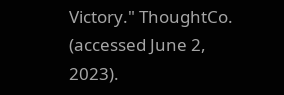Victory." ThoughtCo. (accessed June 2, 2023).